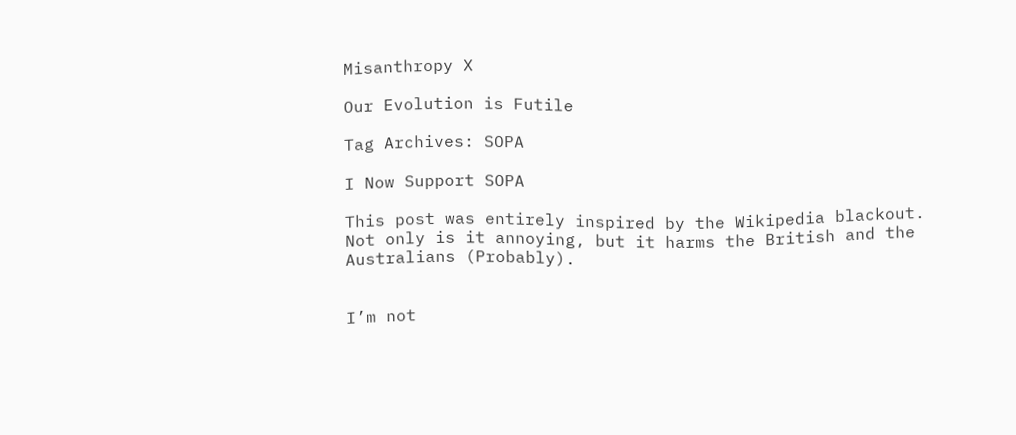Misanthropy X

Our Evolution is Futile

Tag Archives: SOPA

I Now Support SOPA

This post was entirely inspired by the Wikipedia blackout. Not only is it annoying, but it harms the British and the Australians (Probably).


I’m not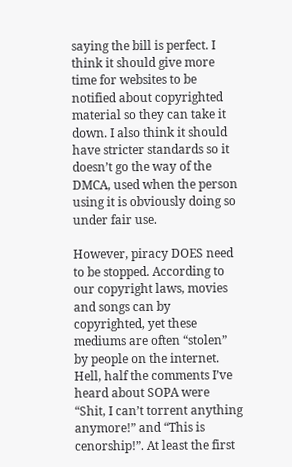saying the bill is perfect. I think it should give more time for websites to be notified about copyrighted material so they can take it down. I also think it should have stricter standards so it doesn’t go the way of the DMCA, used when the person using it is obviously doing so under fair use.

However, piracy DOES need to be stopped. According to our copyright laws, movies and songs can by copyrighted, yet these mediums are often “stolen” by people on the internet. Hell, half the comments I’ve heard about SOPA were “Shit, I can’t torrent anything anymore!” and “This is cenorship!”. At least the first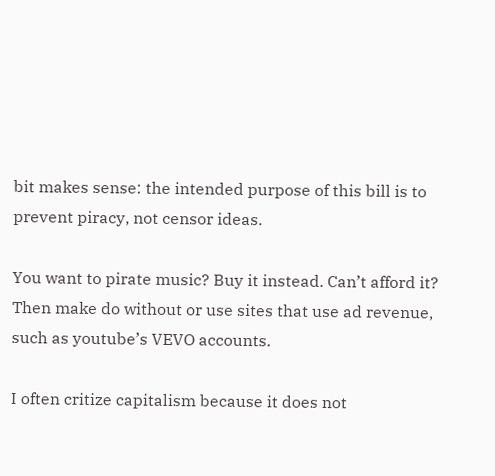bit makes sense: the intended purpose of this bill is to prevent piracy, not censor ideas.

You want to pirate music? Buy it instead. Can’t afford it? Then make do without or use sites that use ad revenue, such as youtube’s VEVO accounts.

I often critize capitalism because it does not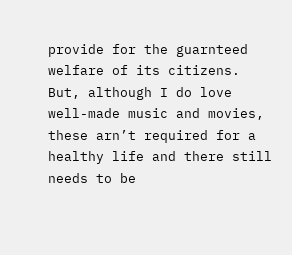provide for the guarnteed welfare of its citizens. But, although I do love well-made music and movies, these arn’t required for a healthy life and there still needs to be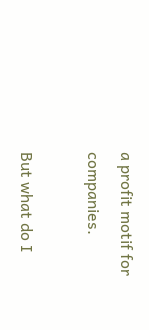a profit motif for companies.

But what do I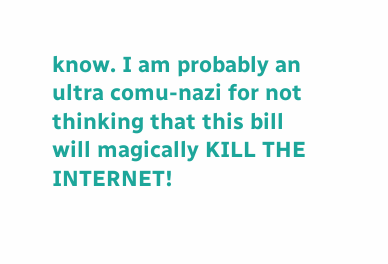know. I am probably an ultra comu-nazi for not thinking that this bill will magically KILL THE INTERNET!